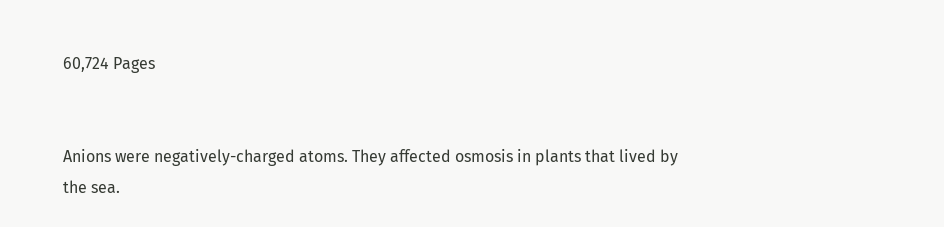60,724 Pages


Anions were negatively-charged atoms. They affected osmosis in plants that lived by the sea.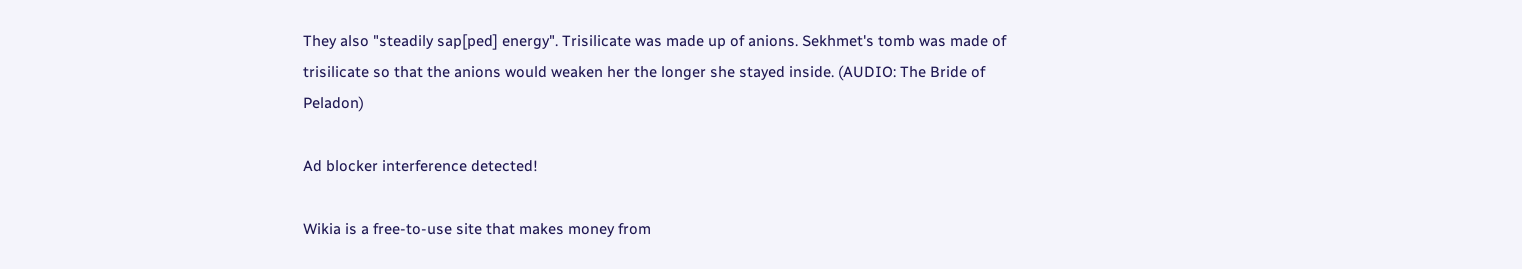They also "steadily sap[ped] energy". Trisilicate was made up of anions. Sekhmet's tomb was made of trisilicate so that the anions would weaken her the longer she stayed inside. (AUDIO: The Bride of Peladon)

Ad blocker interference detected!

Wikia is a free-to-use site that makes money from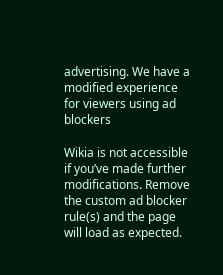advertising. We have a modified experience for viewers using ad blockers

Wikia is not accessible if you’ve made further modifications. Remove the custom ad blocker rule(s) and the page will load as expected.